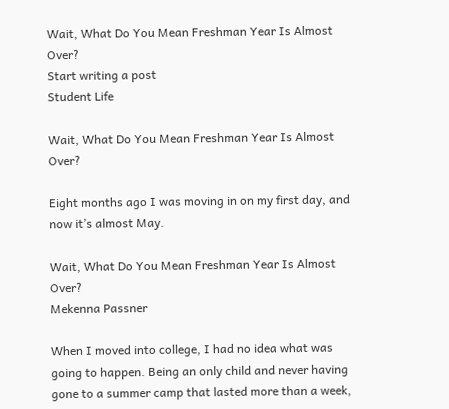Wait, What Do You Mean Freshman Year Is Almost Over?
Start writing a post
Student Life

Wait, What Do You Mean Freshman Year Is Almost Over?

Eight months ago I was moving in on my first day, and now it’s almost May.

Wait, What Do You Mean Freshman Year Is Almost Over?
Mekenna Passner

When I moved into college, I had no idea what was going to happen. Being an only child and never having gone to a summer camp that lasted more than a week,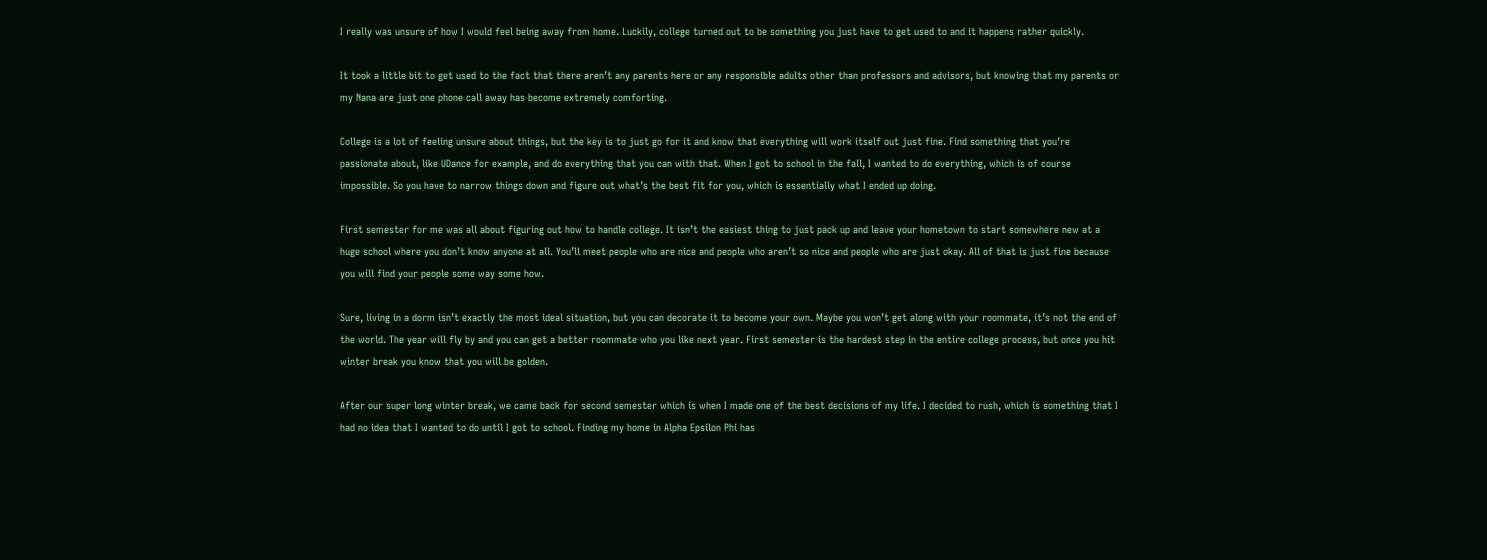I really was unsure of how I would feel being away from home. Luckily, college turned out to be something you just have to get used to and it happens rather quickly.

It took a little bit to get used to the fact that there aren’t any parents here or any responsible adults other than professors and advisors, but knowing that my parents or my Nana are just one phone call away has become extremely comforting.

College is a lot of feeling unsure about things, but the key is to just go for it and know that everything will work itself out just fine. Find something that you’re passionate about, like UDance for example, and do everything that you can with that. When I got to school in the fall, I wanted to do everything, which is of course impossible. So you have to narrow things down and figure out what’s the best fit for you, which is essentially what I ended up doing.

First semester for me was all about figuring out how to handle college. It isn’t the easiest thing to just pack up and leave your hometown to start somewhere new at a huge school where you don’t know anyone at all. You’ll meet people who are nice and people who aren’t so nice and people who are just okay. All of that is just fine because you will find your people some way some how.

Sure, living in a dorm isn’t exactly the most ideal situation, but you can decorate it to become your own. Maybe you won’t get along with your roommate, it’s not the end of the world. The year will fly by and you can get a better roommate who you like next year. First semester is the hardest step in the entire college process, but once you hit winter break you know that you will be golden.

After our super long winter break, we came back for second semester which is when I made one of the best decisions of my life. I decided to rush, which is something that I had no idea that I wanted to do until I got to school. Finding my home in Alpha Epsilon Phi has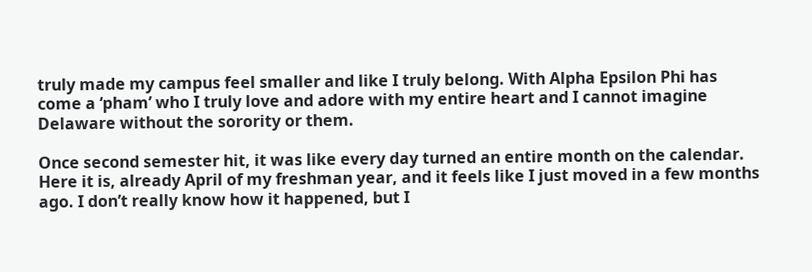truly made my campus feel smaller and like I truly belong. With Alpha Epsilon Phi has come a ‘pham’ who I truly love and adore with my entire heart and I cannot imagine Delaware without the sorority or them.

Once second semester hit, it was like every day turned an entire month on the calendar. Here it is, already April of my freshman year, and it feels like I just moved in a few months ago. I don’t really know how it happened, but I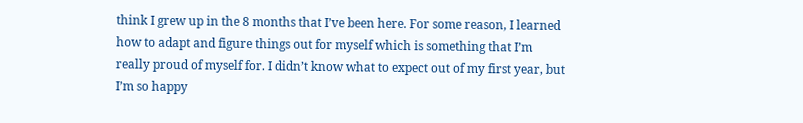think I grew up in the 8 months that I’ve been here. For some reason, I learned how to adapt and figure things out for myself which is something that I’m really proud of myself for. I didn’t know what to expect out of my first year, but I’m so happy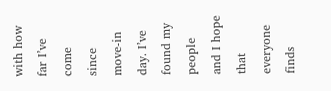with how far I’ve come since move-in day. I’ve found my people and I hope that everyone finds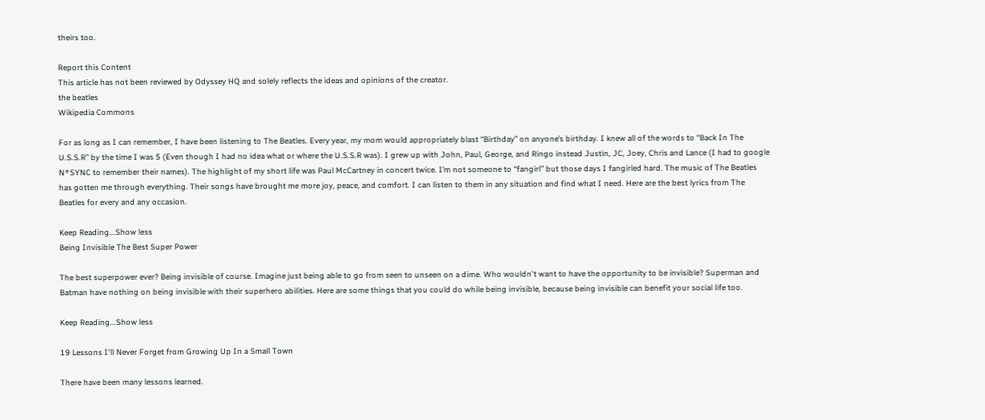theirs too.

Report this Content
This article has not been reviewed by Odyssey HQ and solely reflects the ideas and opinions of the creator.
the beatles
Wikipedia Commons

For as long as I can remember, I have been listening to The Beatles. Every year, my mom would appropriately blast “Birthday” on anyone’s birthday. I knew all of the words to “Back In The U.S.S.R” by the time I was 5 (Even though I had no idea what or where the U.S.S.R was). I grew up with John, Paul, George, and Ringo instead Justin, JC, Joey, Chris and Lance (I had to google N*SYNC to remember their names). The highlight of my short life was Paul McCartney in concert twice. I’m not someone to “fangirl” but those days I fangirled hard. The music of The Beatles has gotten me through everything. Their songs have brought me more joy, peace, and comfort. I can listen to them in any situation and find what I need. Here are the best lyrics from The Beatles for every and any occasion.

Keep Reading...Show less
Being Invisible The Best Super Power

The best superpower ever? Being invisible of course. Imagine just being able to go from seen to unseen on a dime. Who wouldn't want to have the opportunity to be invisible? Superman and Batman have nothing on being invisible with their superhero abilities. Here are some things that you could do while being invisible, because being invisible can benefit your social life too.

Keep Reading...Show less

19 Lessons I'll Never Forget from Growing Up In a Small Town

There have been many lessons learned.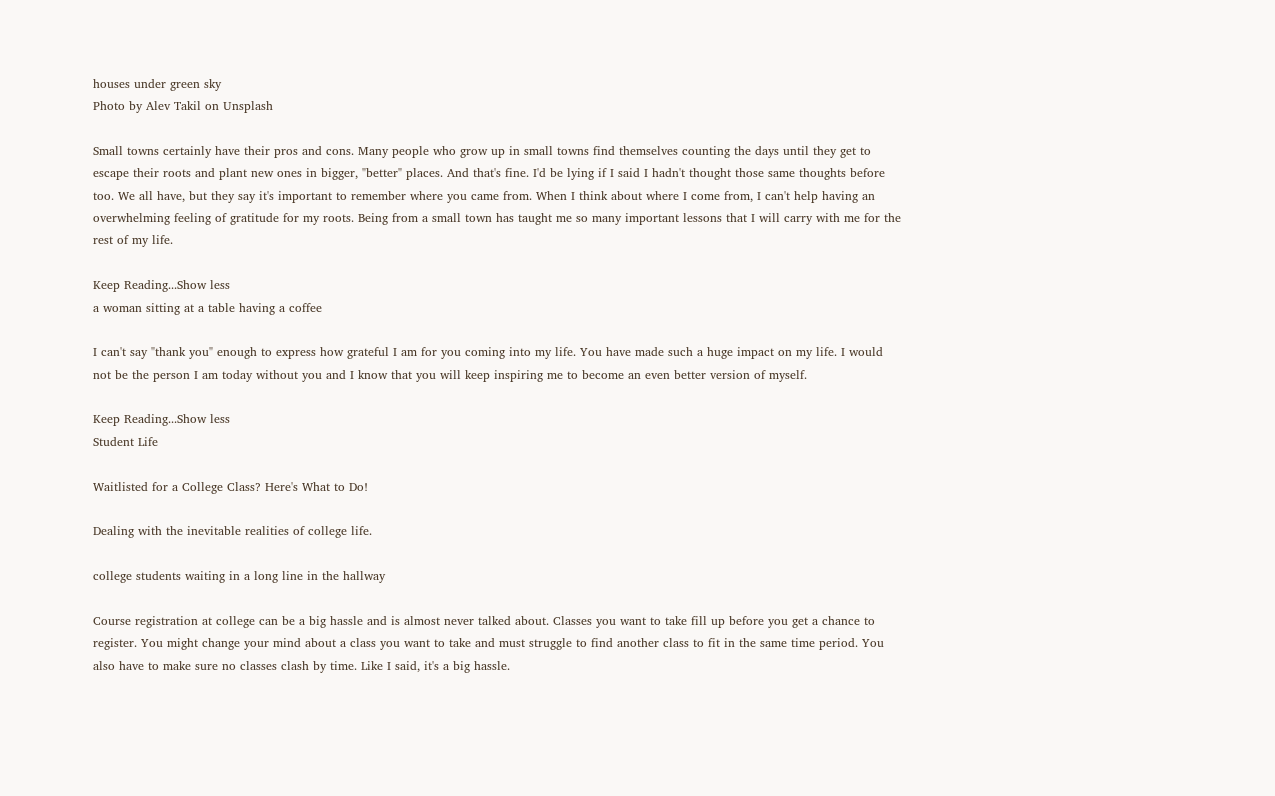houses under green sky
Photo by Alev Takil on Unsplash

Small towns certainly have their pros and cons. Many people who grow up in small towns find themselves counting the days until they get to escape their roots and plant new ones in bigger, "better" places. And that's fine. I'd be lying if I said I hadn't thought those same thoughts before too. We all have, but they say it's important to remember where you came from. When I think about where I come from, I can't help having an overwhelming feeling of gratitude for my roots. Being from a small town has taught me so many important lessons that I will carry with me for the rest of my life.

Keep Reading...Show less
a woman sitting at a table having a coffee

I can't say "thank you" enough to express how grateful I am for you coming into my life. You have made such a huge impact on my life. I would not be the person I am today without you and I know that you will keep inspiring me to become an even better version of myself.

Keep Reading...Show less
Student Life

Waitlisted for a College Class? Here's What to Do!

Dealing with the inevitable realities of college life.

college students waiting in a long line in the hallway

Course registration at college can be a big hassle and is almost never talked about. Classes you want to take fill up before you get a chance to register. You might change your mind about a class you want to take and must struggle to find another class to fit in the same time period. You also have to make sure no classes clash by time. Like I said, it's a big hassle.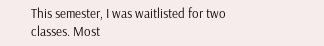This semester, I was waitlisted for two classes. Most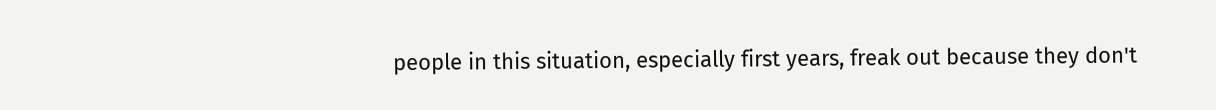people in this situation, especially first years, freak out because they don't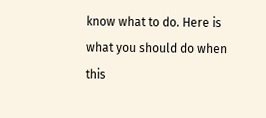know what to do. Here is what you should do when this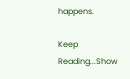happens.

Keep Reading...Show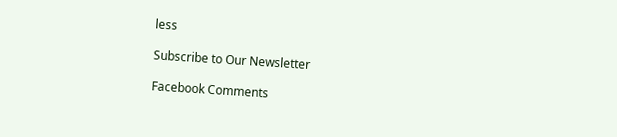less

Subscribe to Our Newsletter

Facebook Comments